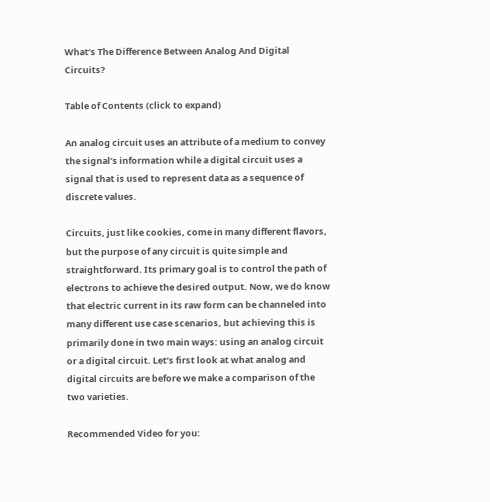What’s The Difference Between Analog And Digital Circuits?

Table of Contents (click to expand)

An analog circuit uses an attribute of a medium to convey the signal’s information while a digital circuit uses a signal that is used to represent data as a sequence of discrete values.

Circuits, just like cookies, come in many different flavors, but the purpose of any circuit is quite simple and straightforward. Its primary goal is to control the path of electrons to achieve the desired output. Now, we do know that electric current in its raw form can be channeled into many different use case scenarios, but achieving this is primarily done in two main ways: using an analog circuit or a digital circuit. Let’s first look at what analog and digital circuits are before we make a comparison of the two varieties.

Recommended Video for you: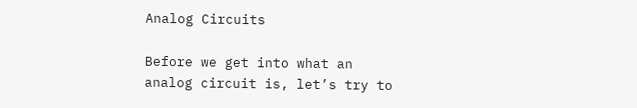Analog Circuits

Before we get into what an analog circuit is, let’s try to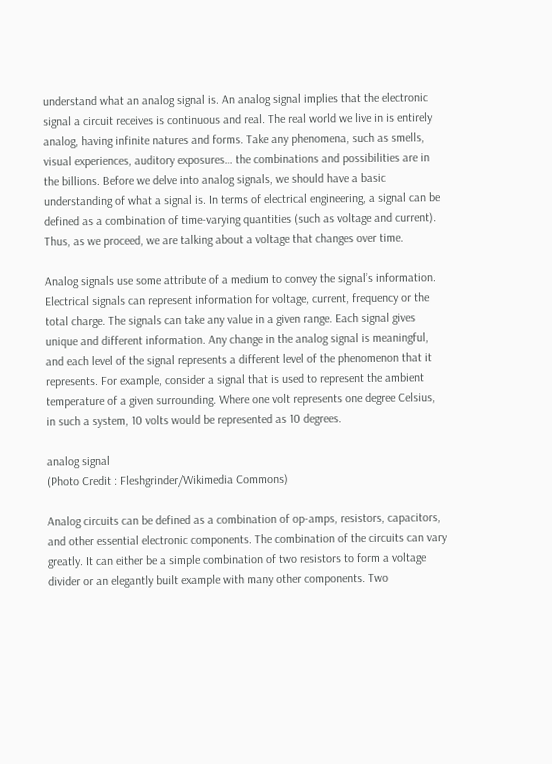understand what an analog signal is. An analog signal implies that the electronic signal a circuit receives is continuous and real. The real world we live in is entirely analog, having infinite natures and forms. Take any phenomena, such as smells, visual experiences, auditory exposures… the combinations and possibilities are in the billions. Before we delve into analog signals, we should have a basic understanding of what a signal is. In terms of electrical engineering, a signal can be defined as a combination of time-varying quantities (such as voltage and current). Thus, as we proceed, we are talking about a voltage that changes over time.

Analog signals use some attribute of a medium to convey the signal’s information. Electrical signals can represent information for voltage, current, frequency or the total charge. The signals can take any value in a given range. Each signal gives unique and different information. Any change in the analog signal is meaningful, and each level of the signal represents a different level of the phenomenon that it represents. For example, consider a signal that is used to represent the ambient temperature of a given surrounding. Where one volt represents one degree Celsius, in such a system, 10 volts would be represented as 10 degrees.

analog signal
(Photo Credit : Fleshgrinder/Wikimedia Commons)

Analog circuits can be defined as a combination of op-amps, resistors, capacitors, and other essential electronic components. The combination of the circuits can vary greatly. It can either be a simple combination of two resistors to form a voltage divider or an elegantly built example with many other components. Two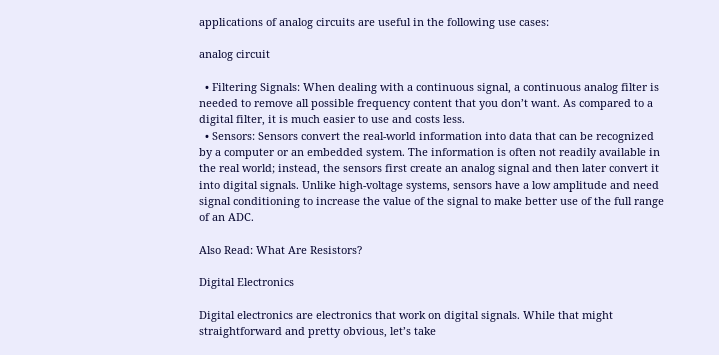applications of analog circuits are useful in the following use cases:

analog circuit

  • Filtering Signals: When dealing with a continuous signal, a continuous analog filter is needed to remove all possible frequency content that you don’t want. As compared to a digital filter, it is much easier to use and costs less.
  • Sensors: Sensors convert the real-world information into data that can be recognized by a computer or an embedded system. The information is often not readily available in the real world; instead, the sensors first create an analog signal and then later convert it into digital signals. Unlike high-voltage systems, sensors have a low amplitude and need signal conditioning to increase the value of the signal to make better use of the full range of an ADC.

Also Read: What Are Resistors?

Digital Electronics

Digital electronics are electronics that work on digital signals. While that might straightforward and pretty obvious, let’s take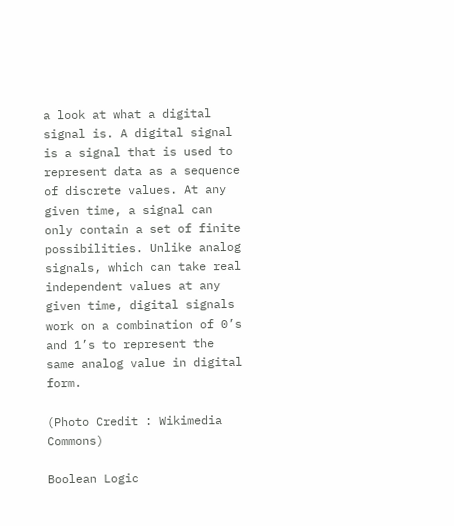a look at what a digital signal is. A digital signal is a signal that is used to represent data as a sequence of discrete values. At any given time, a signal can only contain a set of finite possibilities. Unlike analog signals, which can take real independent values at any given time, digital signals work on a combination of 0’s and 1’s to represent the same analog value in digital form.

(Photo Credit : Wikimedia Commons)

Boolean Logic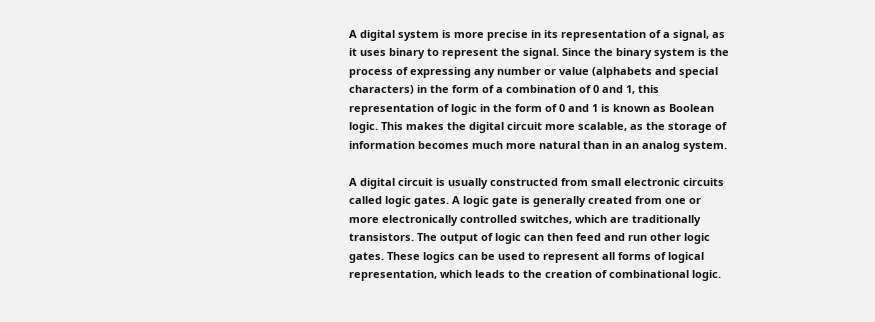A digital system is more precise in its representation of a signal, as it uses binary to represent the signal. Since the binary system is the process of expressing any number or value (alphabets and special characters) in the form of a combination of 0 and 1, this representation of logic in the form of 0 and 1 is known as Boolean logic. This makes the digital circuit more scalable, as the storage of information becomes much more natural than in an analog system.

A digital circuit is usually constructed from small electronic circuits called logic gates. A logic gate is generally created from one or more electronically controlled switches, which are traditionally transistors. The output of logic can then feed and run other logic gates. These logics can be used to represent all forms of logical representation, which leads to the creation of combinational logic.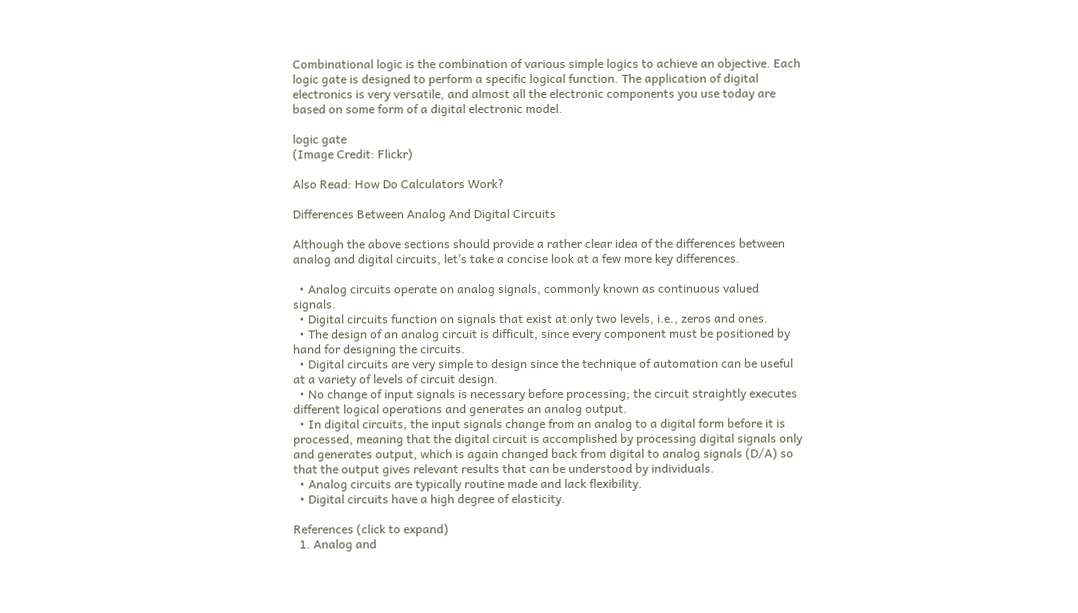Combinational logic is the combination of various simple logics to achieve an objective. Each logic gate is designed to perform a specific logical function. The application of digital electronics is very versatile, and almost all the electronic components you use today are based on some form of a digital electronic model.

logic gate
(Image Credit: Flickr)

Also Read: How Do Calculators Work?

Differences Between Analog And Digital Circuits

Although the above sections should provide a rather clear idea of the differences between analog and digital circuits, let’s take a concise look at a few more key differences.

  • Analog circuits operate on analog signals, commonly known as continuous valued signals.
  • Digital circuits function on signals that exist at only two levels, i.e., zeros and ones.
  • The design of an analog circuit is difficult, since every component must be positioned by hand for designing the circuits.
  • Digital circuits are very simple to design since the technique of automation can be useful at a variety of levels of circuit design.
  • No change of input signals is necessary before processing; the circuit straightly executes different logical operations and generates an analog output.
  • In digital circuits, the input signals change from an analog to a digital form before it is processed, meaning that the digital circuit is accomplished by processing digital signals only and generates output, which is again changed back from digital to analog signals (D/A) so that the output gives relevant results that can be understood by individuals.
  • Analog circuits are typically routine made and lack flexibility.
  • Digital circuits have a high degree of elasticity.

References (click to expand)
  1. Analog and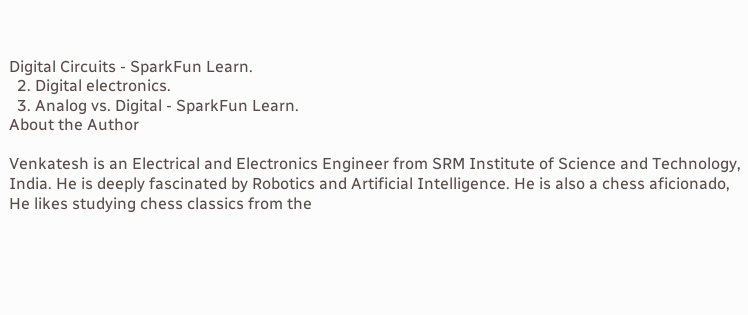Digital Circuits - SparkFun Learn.
  2. Digital electronics.
  3. Analog vs. Digital - SparkFun Learn.
About the Author

Venkatesh is an Electrical and Electronics Engineer from SRM Institute of Science and Technology, India. He is deeply fascinated by Robotics and Artificial Intelligence. He is also a chess aficionado, He likes studying chess classics from the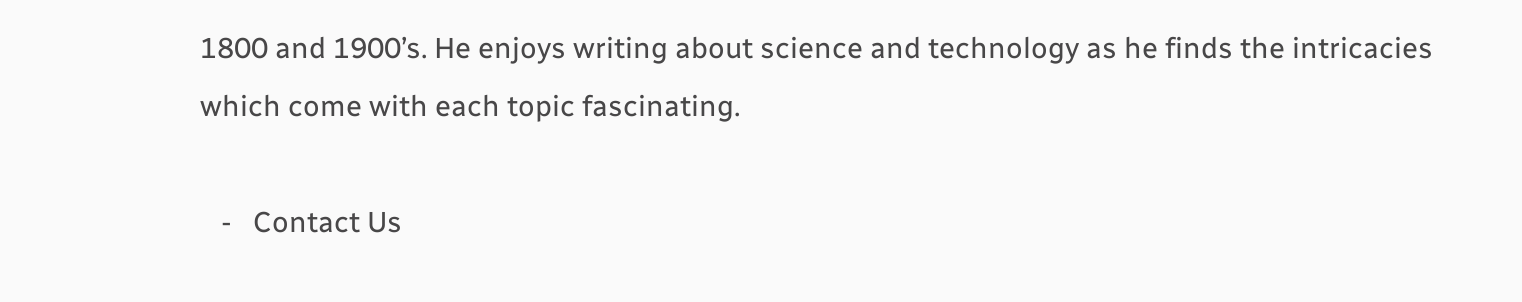1800 and 1900’s. He enjoys writing about science and technology as he finds the intricacies which come with each topic fascinating.

   -   Contact Us